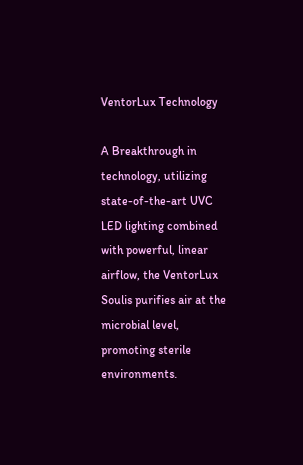VentorLux Technology

A Breakthrough in technology, utilizing state-of-the-art UVC LED lighting combined with powerful, linear airflow, the VentorLux Soulis purifies air at the microbial level, promoting sterile environments.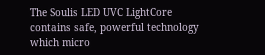The Soulis LED UVC LightCore contains safe, powerful technology which micro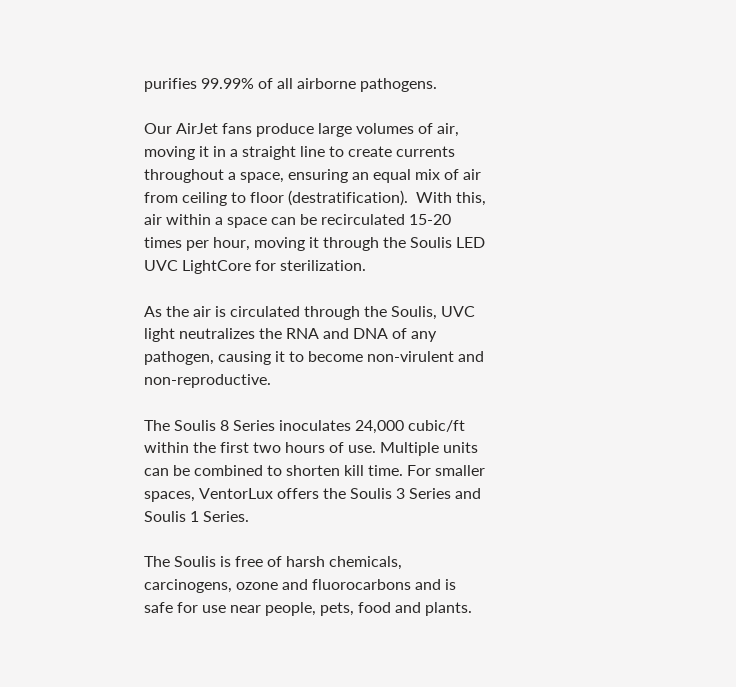purifies 99.99% of all airborne pathogens.

Our AirJet fans produce large volumes of air, moving it in a straight line to create currents throughout a space, ensuring an equal mix of air from ceiling to floor (destratification).  With this, air within a space can be recirculated 15-20 times per hour, moving it through the Soulis LED UVC LightCore for sterilization.

As the air is circulated through the Soulis, UVC light neutralizes the RNA and DNA of any pathogen, causing it to become non-virulent and non-reproductive.

The Soulis 8 Series inoculates 24,000 cubic/ft within the first two hours of use. Multiple units can be combined to shorten kill time. For smaller spaces, VentorLux offers the Soulis 3 Series and Soulis 1 Series.

The Soulis is free of harsh chemicals, carcinogens, ozone and fluorocarbons and is safe for use near people, pets, food and plants.